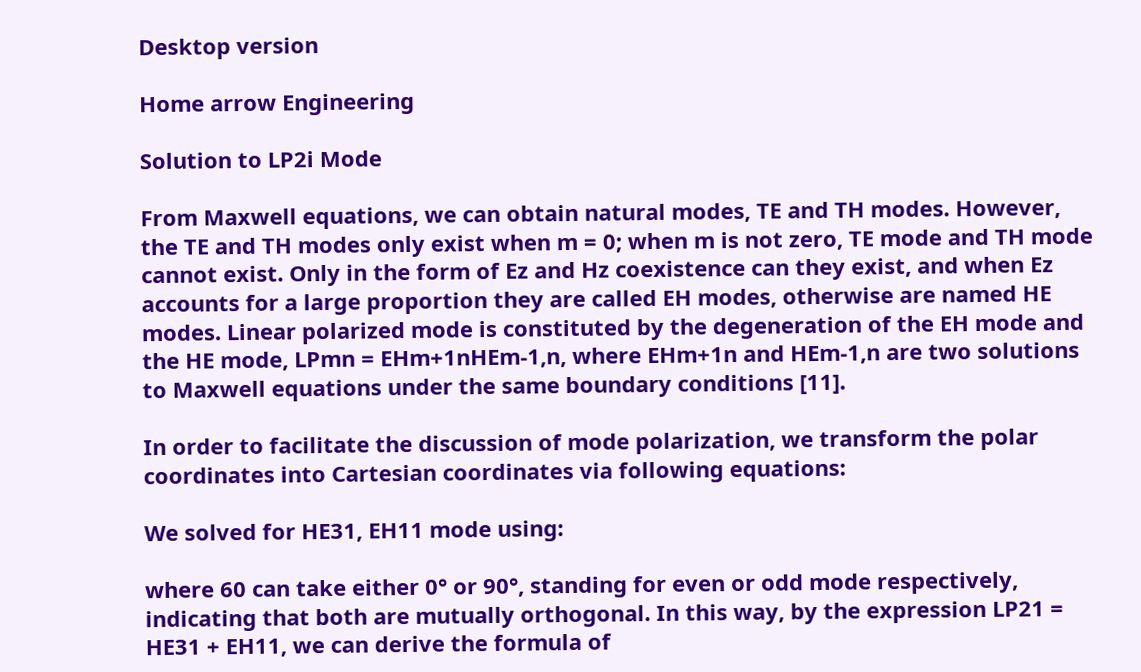Desktop version

Home arrow Engineering

Solution to LP2i Mode

From Maxwell equations, we can obtain natural modes, TE and TH modes. However, the TE and TH modes only exist when m = 0; when m is not zero, TE mode and TH mode cannot exist. Only in the form of Ez and Hz coexistence can they exist, and when Ez accounts for a large proportion they are called EH modes, otherwise are named HE modes. Linear polarized mode is constituted by the degeneration of the EH mode and the HE mode, LPmn = EHm+1nHEm-1,n, where EHm+1n and HEm-1,n are two solutions to Maxwell equations under the same boundary conditions [11].

In order to facilitate the discussion of mode polarization, we transform the polar coordinates into Cartesian coordinates via following equations:

We solved for HE31, EH11 mode using:

where 60 can take either 0° or 90°, standing for even or odd mode respectively, indicating that both are mutually orthogonal. In this way, by the expression LP21 = HE31 + EH11, we can derive the formula of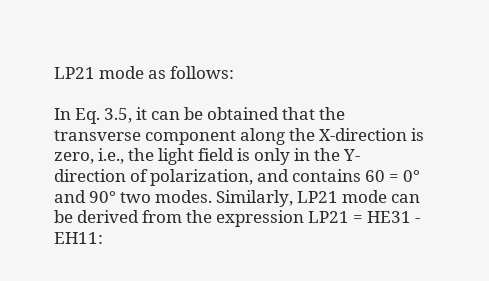LP21 mode as follows:

In Eq. 3.5, it can be obtained that the transverse component along the X-direction is zero, i.e., the light field is only in the Y-direction of polarization, and contains 60 = 0° and 90° two modes. Similarly, LP21 mode can be derived from the expression LP21 = HE31 - EH11: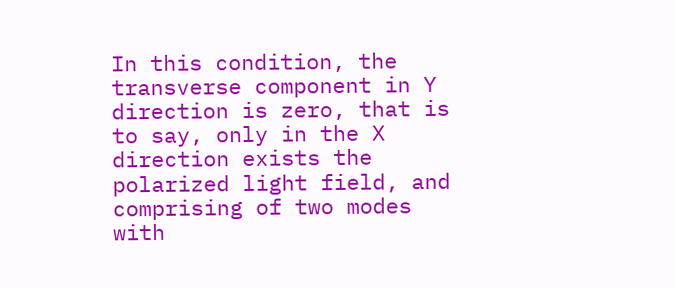In this condition, the transverse component in Y direction is zero, that is to say, only in the X direction exists the polarized light field, and comprising of two modes with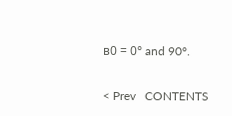в0 = 0° and 90°.

< Prev   CONTENTS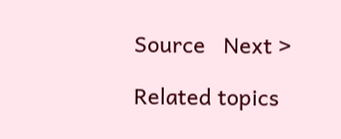Source   Next >

Related topics